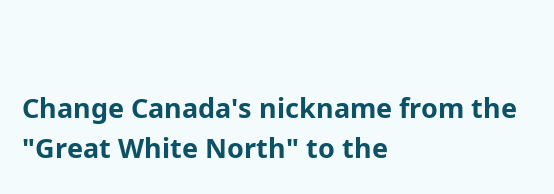Change Canada's nickname from the "Great White North" to the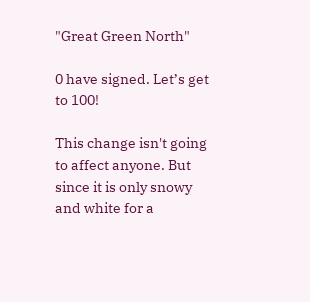"Great Green North"

0 have signed. Let’s get to 100!

This change isn't going to affect anyone. But since it is only snowy and white for a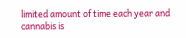limited amount of time each year and cannabis is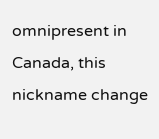omnipresent in Canada, this nickname change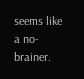seems like a no-brainer.